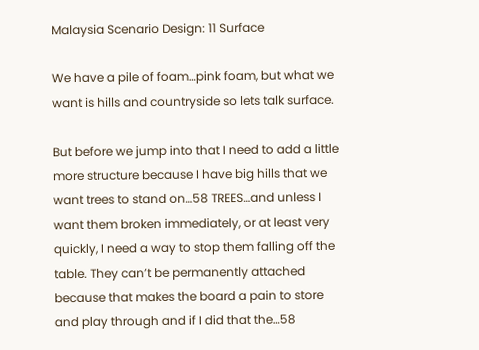Malaysia Scenario Design: 11 Surface

We have a pile of foam…pink foam, but what we want is hills and countryside so lets talk surface.

But before we jump into that I need to add a little more structure because I have big hills that we want trees to stand on…58 TREES…and unless I want them broken immediately, or at least very quickly, I need a way to stop them falling off the table. They can’t be permanently attached because that makes the board a pain to store and play through and if I did that the…58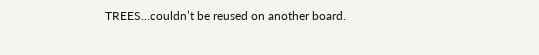TREES…couldn’t be reused on another board.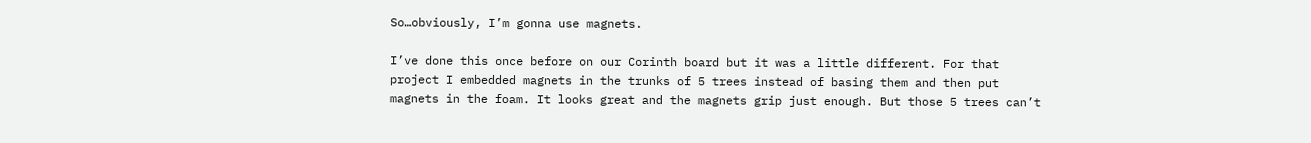So…obviously, I’m gonna use magnets.

I’ve done this once before on our Corinth board but it was a little different. For that project I embedded magnets in the trunks of 5 trees instead of basing them and then put magnets in the foam. It looks great and the magnets grip just enough. But those 5 trees can’t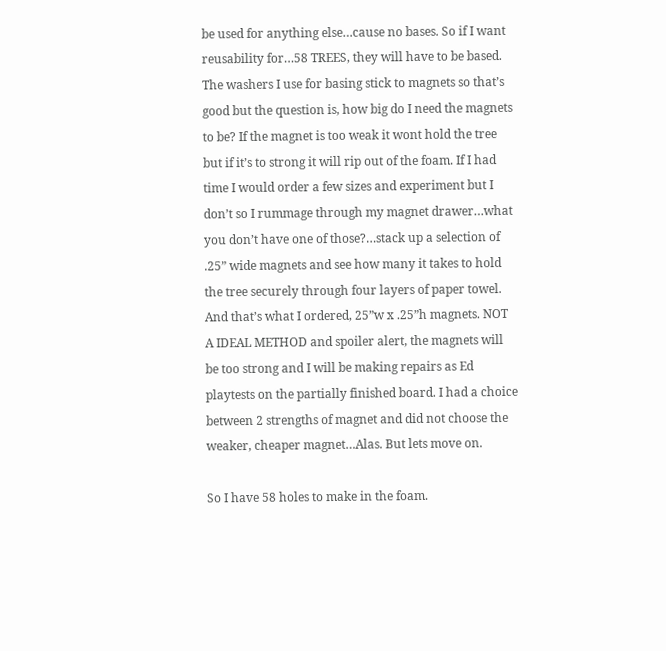be used for anything else…cause no bases. So if I want reusability for…58 TREES, they will have to be based. The washers I use for basing stick to magnets so that’s good but the question is, how big do I need the magnets to be? If the magnet is too weak it wont hold the tree but if it’s to strong it will rip out of the foam. If I had time I would order a few sizes and experiment but I don’t so I rummage through my magnet drawer…what you don’t have one of those?…stack up a selection of .25” wide magnets and see how many it takes to hold the tree securely through four layers of paper towel. And that’s what I ordered, 25”w x .25”h magnets. NOT A IDEAL METHOD and spoiler alert, the magnets will be too strong and I will be making repairs as Ed playtests on the partially finished board. I had a choice between 2 strengths of magnet and did not choose the weaker, cheaper magnet…Alas. But lets move on.

So I have 58 holes to make in the foam.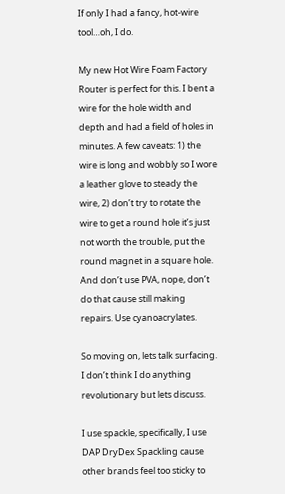If only I had a fancy, hot-wire tool…oh, I do.

My new Hot Wire Foam Factory Router is perfect for this. I bent a wire for the hole width and depth and had a field of holes in minutes. A few caveats: 1) the wire is long and wobbly so I wore a leather glove to steady the wire, 2) don’t try to rotate the wire to get a round hole it’s just not worth the trouble, put the round magnet in a square hole. And don’t use PVA, nope, don’t do that cause still making repairs. Use cyanoacrylates.

So moving on, lets talk surfacing. I don’t think I do anything revolutionary but lets discuss.

I use spackle, specifically, I use DAP DryDex Spackling cause other brands feel too sticky to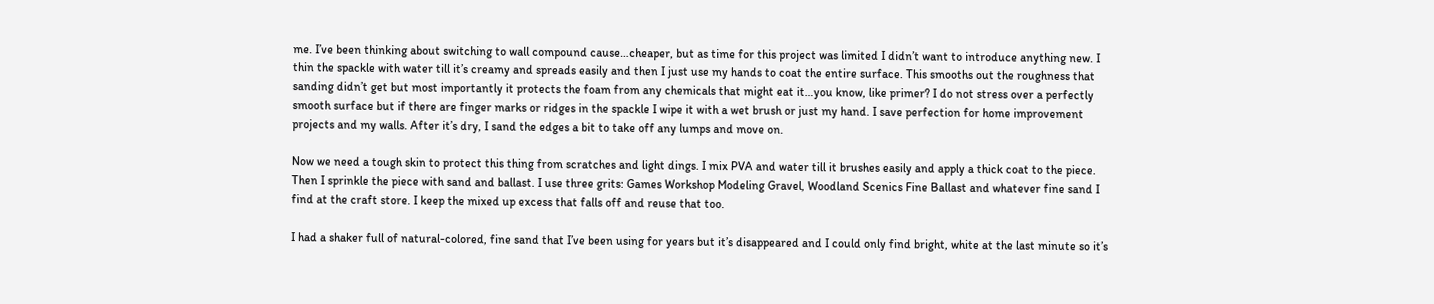me. I’ve been thinking about switching to wall compound cause…cheaper, but as time for this project was limited I didn’t want to introduce anything new. I thin the spackle with water till it’s creamy and spreads easily and then I just use my hands to coat the entire surface. This smooths out the roughness that sanding didn’t get but most importantly it protects the foam from any chemicals that might eat it…you know, like primer? I do not stress over a perfectly smooth surface but if there are finger marks or ridges in the spackle I wipe it with a wet brush or just my hand. I save perfection for home improvement projects and my walls. After it’s dry, I sand the edges a bit to take off any lumps and move on.

Now we need a tough skin to protect this thing from scratches and light dings. I mix PVA and water till it brushes easily and apply a thick coat to the piece. Then I sprinkle the piece with sand and ballast. I use three grits: Games Workshop Modeling Gravel, Woodland Scenics Fine Ballast and whatever fine sand I find at the craft store. I keep the mixed up excess that falls off and reuse that too.

I had a shaker full of natural-colored, fine sand that I’ve been using for years but it’s disappeared and I could only find bright, white at the last minute so it’s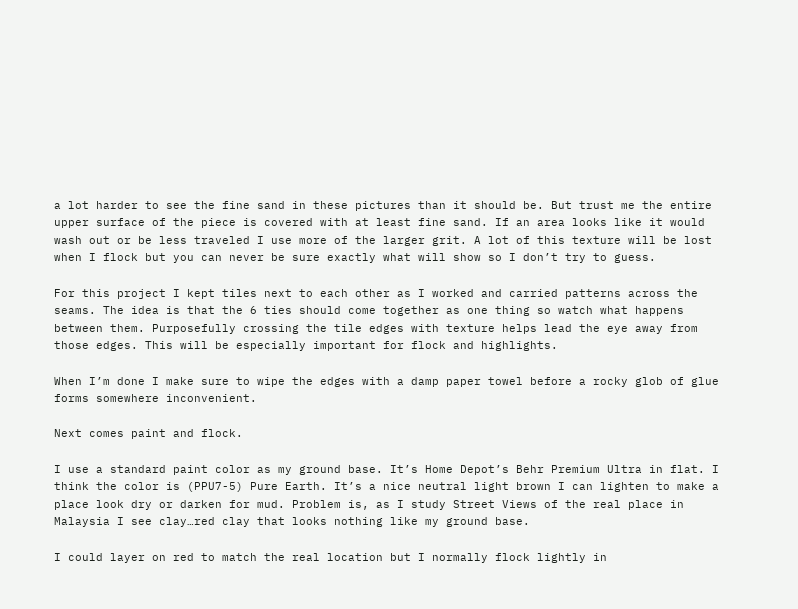a lot harder to see the fine sand in these pictures than it should be. But trust me the entire upper surface of the piece is covered with at least fine sand. If an area looks like it would wash out or be less traveled I use more of the larger grit. A lot of this texture will be lost when I flock but you can never be sure exactly what will show so I don’t try to guess.

For this project I kept tiles next to each other as I worked and carried patterns across the seams. The idea is that the 6 ties should come together as one thing so watch what happens between them. Purposefully crossing the tile edges with texture helps lead the eye away from those edges. This will be especially important for flock and highlights.

When I’m done I make sure to wipe the edges with a damp paper towel before a rocky glob of glue forms somewhere inconvenient.

Next comes paint and flock.

I use a standard paint color as my ground base. It’s Home Depot’s Behr Premium Ultra in flat. I think the color is (PPU7-5) Pure Earth. It’s a nice neutral light brown I can lighten to make a place look dry or darken for mud. Problem is, as I study Street Views of the real place in Malaysia I see clay…red clay that looks nothing like my ground base.

I could layer on red to match the real location but I normally flock lightly in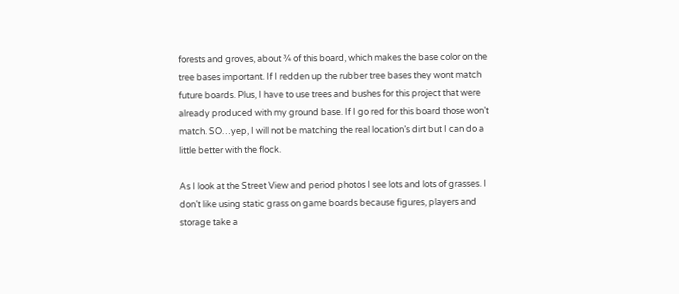forests and groves, about ¾ of this board, which makes the base color on the tree bases important. If I redden up the rubber tree bases they wont match future boards. Plus, I have to use trees and bushes for this project that were already produced with my ground base. If I go red for this board those won’t match. SO…yep, I will not be matching the real location’s dirt but I can do a little better with the flock.

As I look at the Street View and period photos I see lots and lots of grasses. I don’t like using static grass on game boards because figures, players and storage take a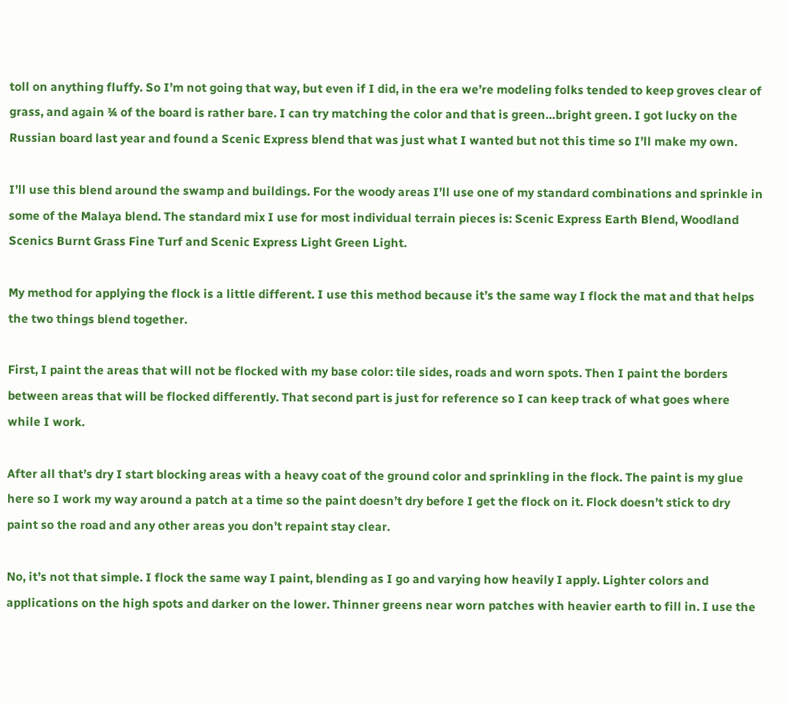toll on anything fluffy. So I’m not going that way, but even if I did, in the era we’re modeling folks tended to keep groves clear of grass, and again ¾ of the board is rather bare. I can try matching the color and that is green…bright green. I got lucky on the Russian board last year and found a Scenic Express blend that was just what I wanted but not this time so I’ll make my own.

I’ll use this blend around the swamp and buildings. For the woody areas I’ll use one of my standard combinations and sprinkle in some of the Malaya blend. The standard mix I use for most individual terrain pieces is: Scenic Express Earth Blend, Woodland Scenics Burnt Grass Fine Turf and Scenic Express Light Green Light.

My method for applying the flock is a little different. I use this method because it’s the same way I flock the mat and that helps the two things blend together.

First, I paint the areas that will not be flocked with my base color: tile sides, roads and worn spots. Then I paint the borders between areas that will be flocked differently. That second part is just for reference so I can keep track of what goes where while I work.

After all that’s dry I start blocking areas with a heavy coat of the ground color and sprinkling in the flock. The paint is my glue here so I work my way around a patch at a time so the paint doesn’t dry before I get the flock on it. Flock doesn’t stick to dry paint so the road and any other areas you don’t repaint stay clear.

No, it’s not that simple. I flock the same way I paint, blending as I go and varying how heavily I apply. Lighter colors and applications on the high spots and darker on the lower. Thinner greens near worn patches with heavier earth to fill in. I use the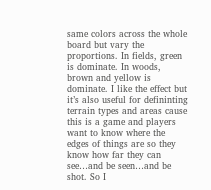same colors across the whole board but vary the proportions. In fields, green is dominate. In woods, brown and yellow is dominate. I like the effect but it’s also useful for defininting terrain types and areas cause this is a game and players want to know where the edges of things are so they know how far they can see…and be seen…and be shot. So I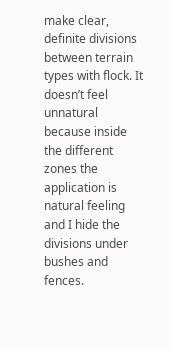make clear, definite divisions between terrain types with flock. It doesn’t feel unnatural because inside the different zones the application is natural feeling and I hide the divisions under bushes and fences.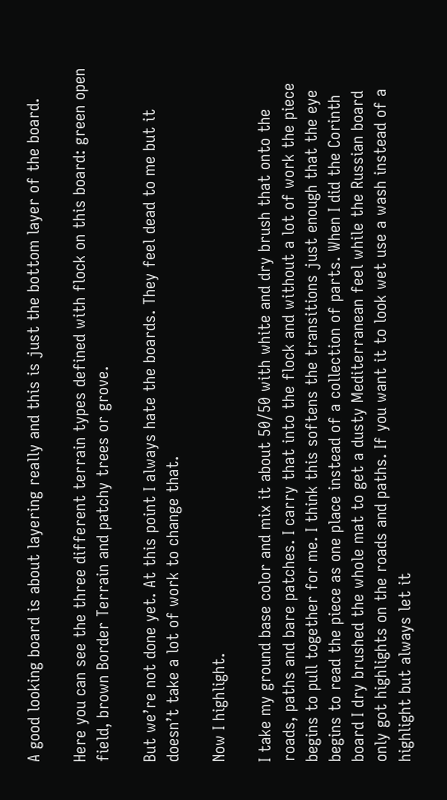A good looking board is about layering really and this is just the bottom layer of the board.

Here you can see the three different terrain types defined with flock on this board: green open field, brown Border Terrain and patchy trees or grove.

But we’re not done yet. At this point I always hate the boards. They feel dead to me but it doesn’t take a lot of work to change that.

Now I highlight.

I take my ground base color and mix it about 50/50 with white and dry brush that onto the roads, paths and bare patches. I carry that into the flock and without a lot of work the piece begins to pull together for me. I think this softens the transitions just enough that the eye begins to read the piece as one place instead of a collection of parts. When I did the Corinth board I dry brushed the whole mat to get a dusty Mediterranean feel while the Russian board only got highlights on the roads and paths. If you want it to look wet use a wash instead of a highlight but always let it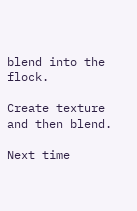blend into the flock.

Create texture and then blend.

Next time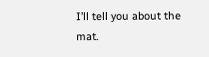I’ll tell you about the mat.